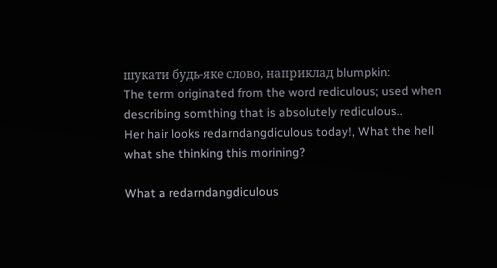шукати будь-яке слово, наприклад blumpkin:
The term originated from the word rediculous; used when describing somthing that is absolutely rediculous..
Her hair looks redarndangdiculous today!, What the hell what she thinking this morining?

What a redarndangdiculous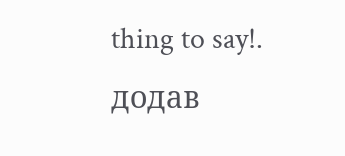thing to say!.
додав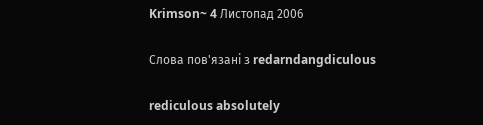Krimson~ 4 Листопад 2006

Слова пов'язані з redarndangdiculous

rediculous absolutely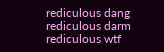rediculous dang rediculous darm rediculous wtf